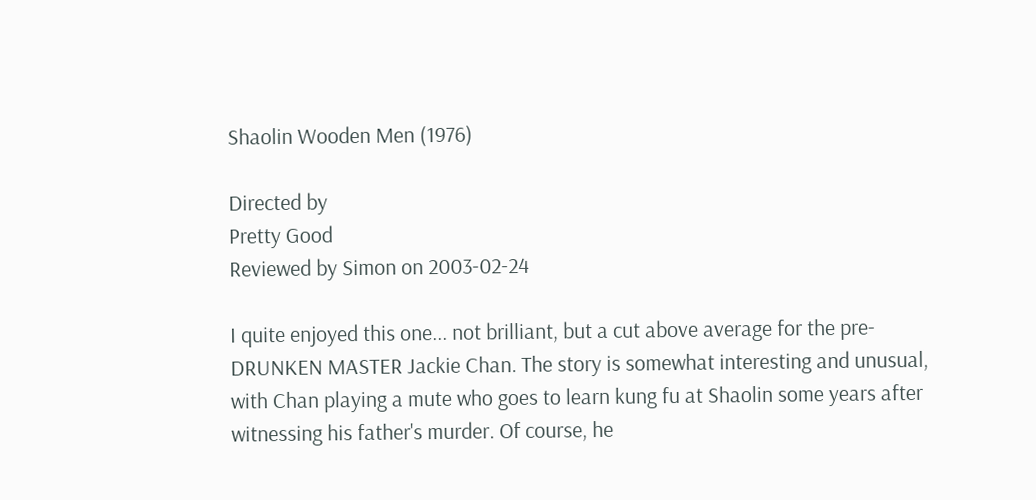Shaolin Wooden Men (1976)

Directed by
Pretty Good
Reviewed by Simon on 2003-02-24

I quite enjoyed this one... not brilliant, but a cut above average for the pre-DRUNKEN MASTER Jackie Chan. The story is somewhat interesting and unusual, with Chan playing a mute who goes to learn kung fu at Shaolin some years after witnessing his father's murder. Of course, he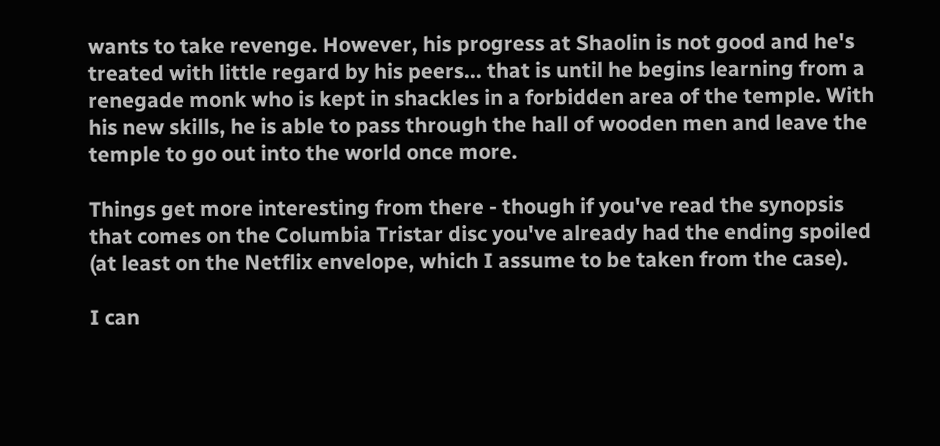wants to take revenge. However, his progress at Shaolin is not good and he's treated with little regard by his peers... that is until he begins learning from a renegade monk who is kept in shackles in a forbidden area of the temple. With his new skills, he is able to pass through the hall of wooden men and leave the temple to go out into the world once more.

Things get more interesting from there - though if you've read the synopsis that comes on the Columbia Tristar disc you've already had the ending spoiled (at least on the Netflix envelope, which I assume to be taken from the case).

I can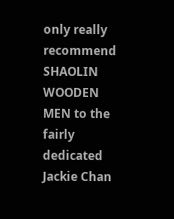only really recommend SHAOLIN WOODEN MEN to the fairly dedicated Jackie Chan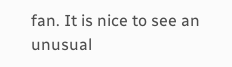fan. It is nice to see an unusual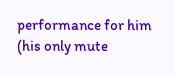performance for him (his only mute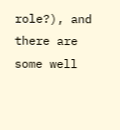role?), and there are some well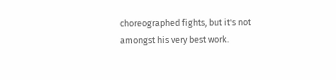choreographed fights, but it's not amongst his very best work.